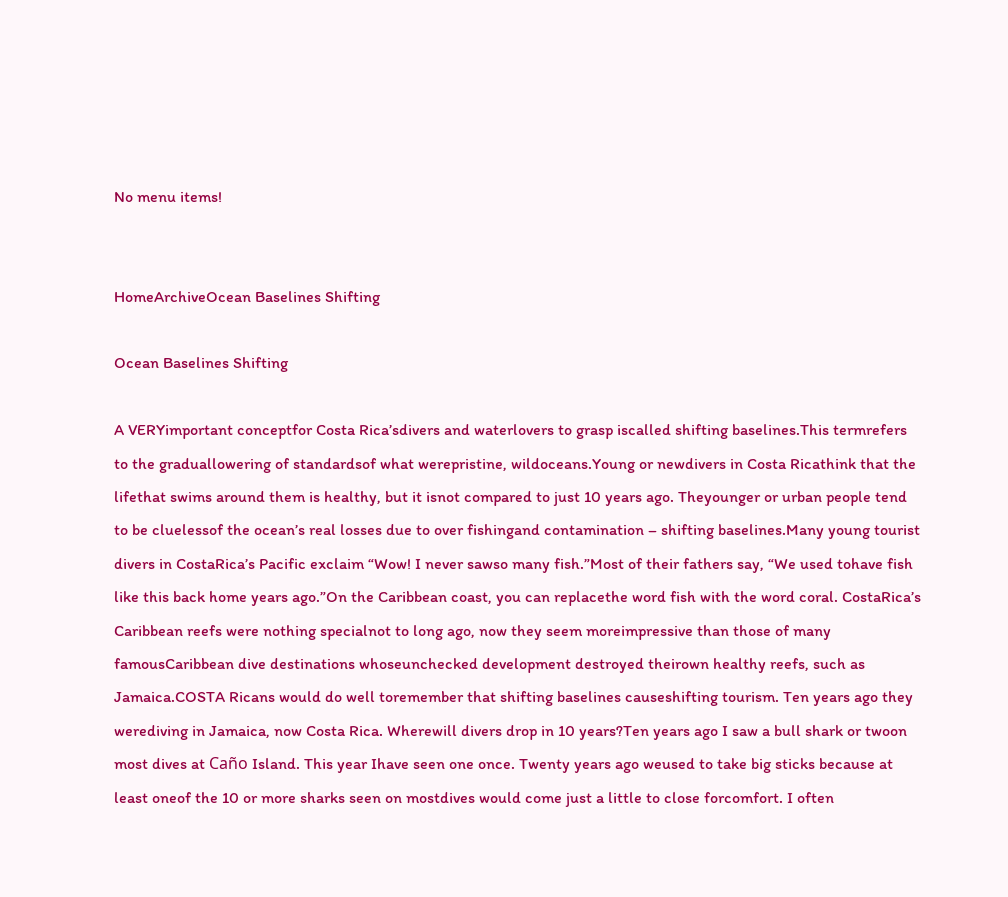No menu items!


HomeArchiveOcean Baselines Shifting

Ocean Baselines Shifting

A VERYimportant conceptfor Costa Rica’sdivers and waterlovers to grasp iscalled shifting baselines.This termrefers to the graduallowering of standardsof what werepristine, wildoceans.Young or newdivers in Costa Ricathink that the lifethat swims around them is healthy, but it isnot compared to just 10 years ago. Theyounger or urban people tend to be cluelessof the ocean’s real losses due to over fishingand contamination – shifting baselines.Many young tourist divers in CostaRica’s Pacific exclaim “Wow! I never sawso many fish.”Most of their fathers say, “We used tohave fish like this back home years ago.”On the Caribbean coast, you can replacethe word fish with the word coral. CostaRica’s Caribbean reefs were nothing specialnot to long ago, now they seem moreimpressive than those of many famousCaribbean dive destinations whoseunchecked development destroyed theirown healthy reefs, such as Jamaica.COSTA Ricans would do well toremember that shifting baselines causeshifting tourism. Ten years ago they werediving in Jamaica, now Costa Rica. Wherewill divers drop in 10 years?Ten years ago I saw a bull shark or twoon most dives at Caño Island. This year Ihave seen one once. Twenty years ago weused to take big sticks because at least oneof the 10 or more sharks seen on mostdives would come just a little to close forcomfort. I often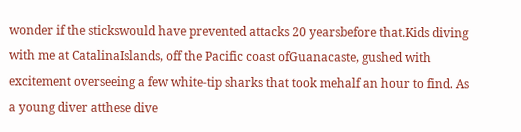wonder if the stickswould have prevented attacks 20 yearsbefore that.Kids diving with me at CatalinaIslands, off the Pacific coast ofGuanacaste, gushed with excitement overseeing a few white-tip sharks that took mehalf an hour to find. As a young diver atthese dive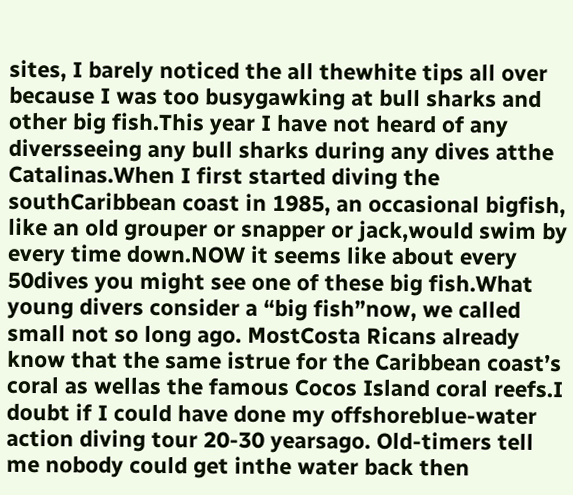sites, I barely noticed the all thewhite tips all over because I was too busygawking at bull sharks and other big fish.This year I have not heard of any diversseeing any bull sharks during any dives atthe Catalinas.When I first started diving the southCaribbean coast in 1985, an occasional bigfish, like an old grouper or snapper or jack,would swim by every time down.NOW it seems like about every 50dives you might see one of these big fish.What young divers consider a “big fish”now, we called small not so long ago. MostCosta Ricans already know that the same istrue for the Caribbean coast’s coral as wellas the famous Cocos Island coral reefs.I doubt if I could have done my offshoreblue-water action diving tour 20-30 yearsago. Old-timers tell me nobody could get inthe water back then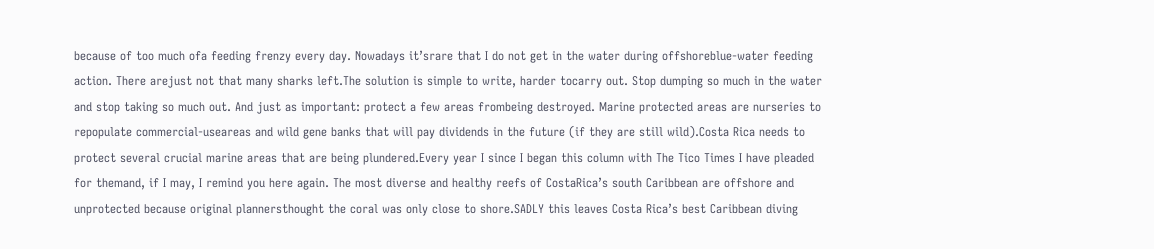because of too much ofa feeding frenzy every day. Nowadays it’srare that I do not get in the water during offshoreblue-water feeding action. There arejust not that many sharks left.The solution is simple to write, harder tocarry out. Stop dumping so much in the water and stop taking so much out. And just as important: protect a few areas frombeing destroyed. Marine protected areas are nurseries to repopulate commercial-useareas and wild gene banks that will pay dividends in the future (if they are still wild).Costa Rica needs to protect several crucial marine areas that are being plundered.Every year I since I began this column with The Tico Times I have pleaded for themand, if I may, I remind you here again. The most diverse and healthy reefs of CostaRica’s south Caribbean are offshore and unprotected because original plannersthought the coral was only close to shore.SADLY this leaves Costa Rica’s best Caribbean diving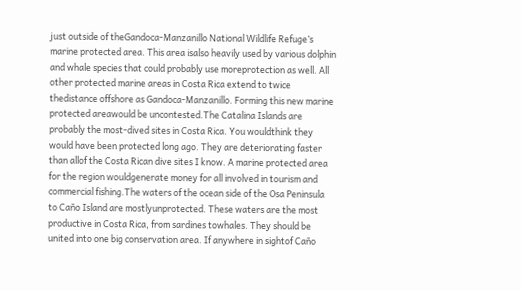just outside of theGandoca-Manzanillo National Wildlife Refuge’s marine protected area. This area isalso heavily used by various dolphin and whale species that could probably use moreprotection as well. All other protected marine areas in Costa Rica extend to twice thedistance offshore as Gandoca-Manzanillo. Forming this new marine protected areawould be uncontested.The Catalina Islands are probably the most-dived sites in Costa Rica. You wouldthink they would have been protected long ago. They are deteriorating faster than allof the Costa Rican dive sites I know. A marine protected area for the region wouldgenerate money for all involved in tourism and commercial fishing.The waters of the ocean side of the Osa Peninsula to Caño Island are mostlyunprotected. These waters are the most productive in Costa Rica, from sardines towhales. They should be united into one big conservation area. If anywhere in sightof Caño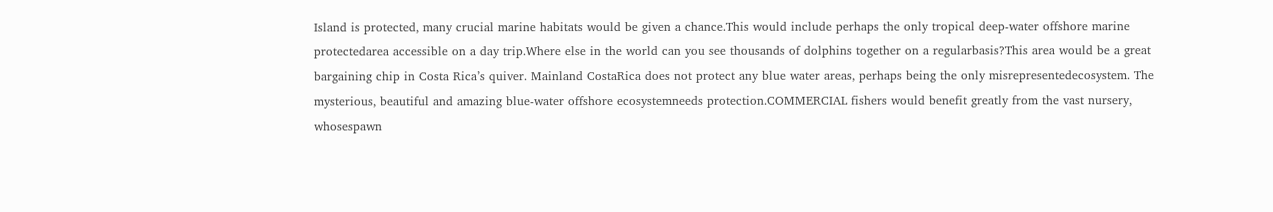Island is protected, many crucial marine habitats would be given a chance.This would include perhaps the only tropical deep-water offshore marine protectedarea accessible on a day trip.Where else in the world can you see thousands of dolphins together on a regularbasis?This area would be a great bargaining chip in Costa Rica’s quiver. Mainland CostaRica does not protect any blue water areas, perhaps being the only misrepresentedecosystem. The mysterious, beautiful and amazing blue-water offshore ecosystemneeds protection.COMMERCIAL fishers would benefit greatly from the vast nursery, whosespawn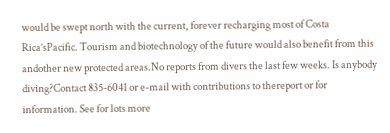would be swept north with the current, forever recharging most of Costa Rica’sPacific. Tourism and biotechnology of the future would also benefit from this andother new protected areas.No reports from divers the last few weeks. Is anybody diving?Contact 835-6041 or e-mail with contributions to thereport or for information. See for lots more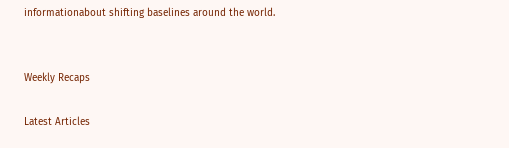informationabout shifting baselines around the world.


Weekly Recaps

Latest Articles